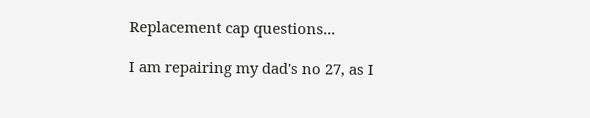Replacement cap questions...

I am repairing my dad's no 27, as I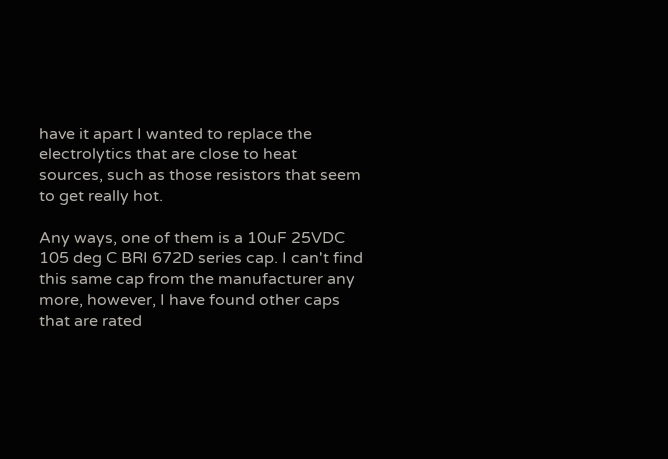have it apart I wanted to replace the electrolytics that are close to heat sources, such as those resistors that seem to get really hot.

Any ways, one of them is a 10uF 25VDC 105 deg C BRI 672D series cap. I can't find this same cap from the manufacturer any more, however, I have found other caps that are rated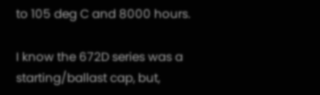to 105 deg C and 8000 hours.

I know the 672D series was a starting/ballast cap, but,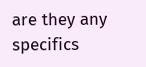are they any specifics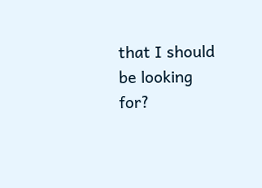that I should be looking for?